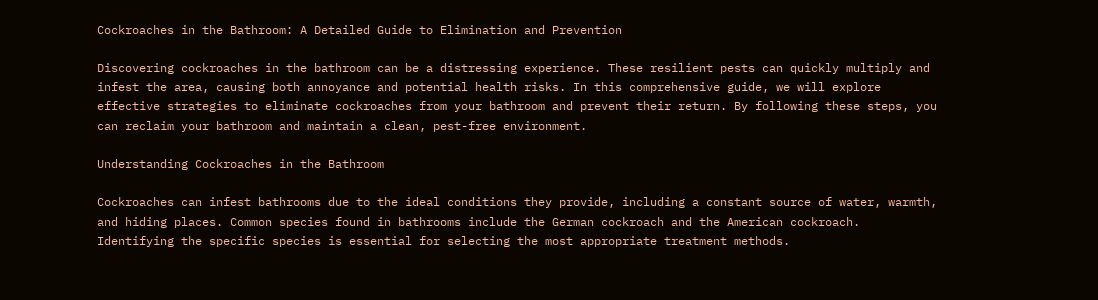Cockroaches in the Bathroom: A Detailed Guide to Elimination and Prevention

Discovering cockroaches in the bathroom can be a distressing experience. These resilient pests can quickly multiply and infest the area, causing both annoyance and potential health risks. In this comprehensive guide, we will explore effective strategies to eliminate cockroaches from your bathroom and prevent their return. By following these steps, you can reclaim your bathroom and maintain a clean, pest-free environment.

Understanding Cockroaches in the Bathroom

Cockroaches can infest bathrooms due to the ideal conditions they provide, including a constant source of water, warmth, and hiding places. Common species found in bathrooms include the German cockroach and the American cockroach. Identifying the specific species is essential for selecting the most appropriate treatment methods.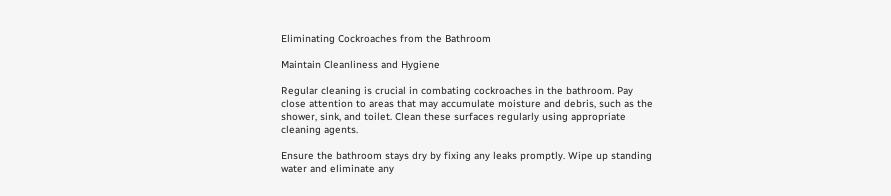Eliminating Cockroaches from the Bathroom

Maintain Cleanliness and Hygiene

Regular cleaning is crucial in combating cockroaches in the bathroom. Pay close attention to areas that may accumulate moisture and debris, such as the shower, sink, and toilet. Clean these surfaces regularly using appropriate cleaning agents.

Ensure the bathroom stays dry by fixing any leaks promptly. Wipe up standing water and eliminate any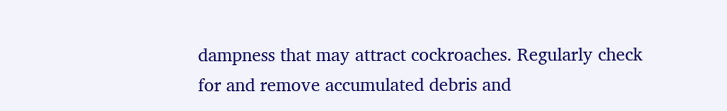dampness that may attract cockroaches. Regularly check for and remove accumulated debris and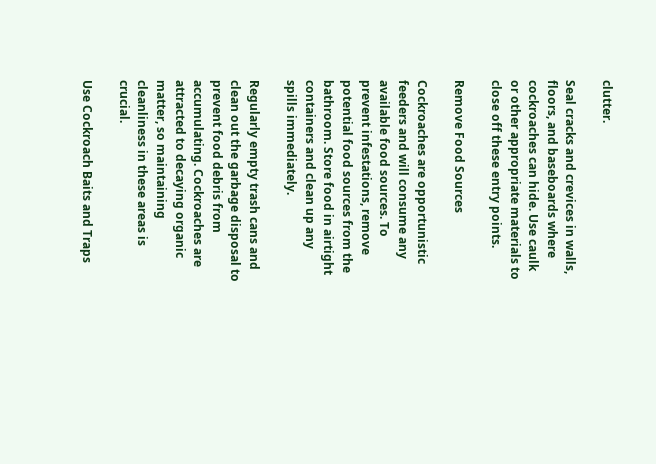clutter.

Seal cracks and crevices in walls, floors, and baseboards where cockroaches can hide. Use caulk or other appropriate materials to close off these entry points.

Remove Food Sources

Cockroaches are opportunistic feeders and will consume any available food sources. To prevent infestations, remove potential food sources from the bathroom. Store food in airtight containers and clean up any spills immediately.

Regularly empty trash cans and clean out the garbage disposal to prevent food debris from accumulating. Cockroaches are attracted to decaying organic matter, so maintaining cleanliness in these areas is crucial.

Use Cockroach Baits and Traps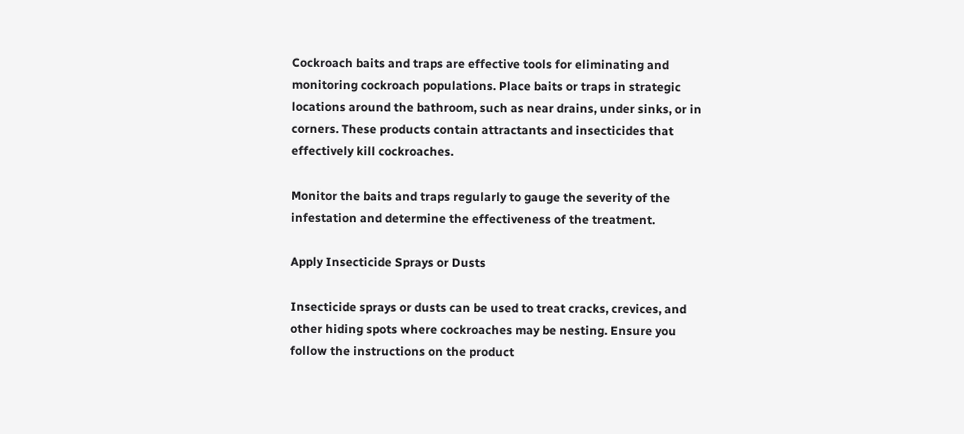Cockroach baits and traps are effective tools for eliminating and monitoring cockroach populations. Place baits or traps in strategic locations around the bathroom, such as near drains, under sinks, or in corners. These products contain attractants and insecticides that effectively kill cockroaches.

Monitor the baits and traps regularly to gauge the severity of the infestation and determine the effectiveness of the treatment.

Apply Insecticide Sprays or Dusts

Insecticide sprays or dusts can be used to treat cracks, crevices, and other hiding spots where cockroaches may be nesting. Ensure you follow the instructions on the product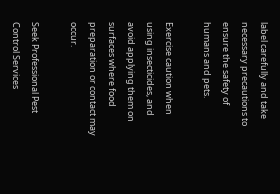label carefully and take necessary precautions to ensure the safety of humans and pets.

Exercise caution when using insecticides, and avoid applying them on surfaces where food preparation or contact may occur.

Seek Professional Pest Control Services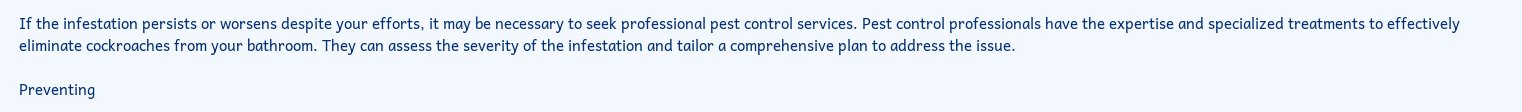If the infestation persists or worsens despite your efforts, it may be necessary to seek professional pest control services. Pest control professionals have the expertise and specialized treatments to effectively eliminate cockroaches from your bathroom. They can assess the severity of the infestation and tailor a comprehensive plan to address the issue.

Preventing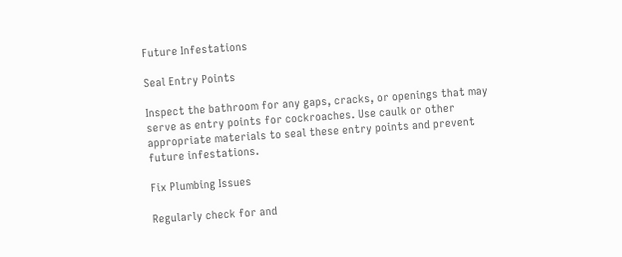Future Infestations

Seal Entry Points

Inspect the bathroom for any gaps, cracks, or openings that may serve as entry points for cockroaches. Use caulk or other appropriate materials to seal these entry points and prevent future infestations.

Fix Plumbing Issues

Regularly check for and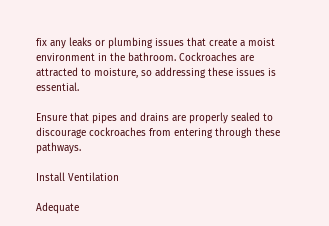fix any leaks or plumbing issues that create a moist environment in the bathroom. Cockroaches are attracted to moisture, so addressing these issues is essential.

Ensure that pipes and drains are properly sealed to discourage cockroaches from entering through these pathways.

Install Ventilation

Adequate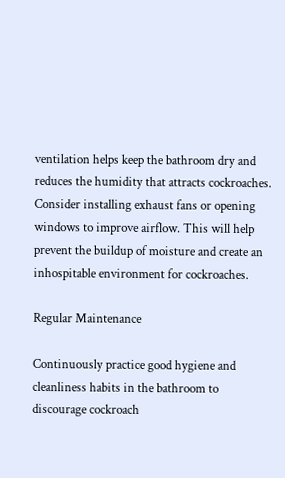ventilation helps keep the bathroom dry and reduces the humidity that attracts cockroaches. Consider installing exhaust fans or opening windows to improve airflow. This will help prevent the buildup of moisture and create an inhospitable environment for cockroaches.

Regular Maintenance

Continuously practice good hygiene and cleanliness habits in the bathroom to discourage cockroach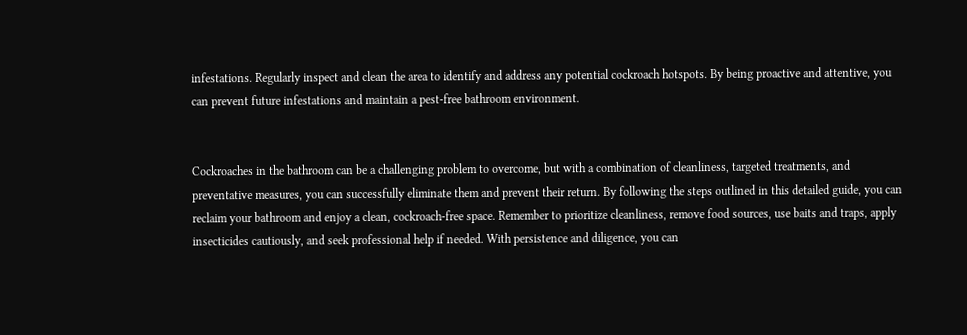infestations. Regularly inspect and clean the area to identify and address any potential cockroach hotspots. By being proactive and attentive, you can prevent future infestations and maintain a pest-free bathroom environment.


Cockroaches in the bathroom can be a challenging problem to overcome, but with a combination of cleanliness, targeted treatments, and preventative measures, you can successfully eliminate them and prevent their return. By following the steps outlined in this detailed guide, you can reclaim your bathroom and enjoy a clean, cockroach-free space. Remember to prioritize cleanliness, remove food sources, use baits and traps, apply insecticides cautiously, and seek professional help if needed. With persistence and diligence, you can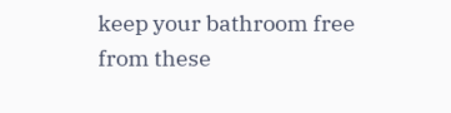keep your bathroom free from these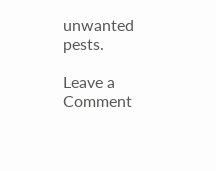unwanted pests.

Leave a Comment